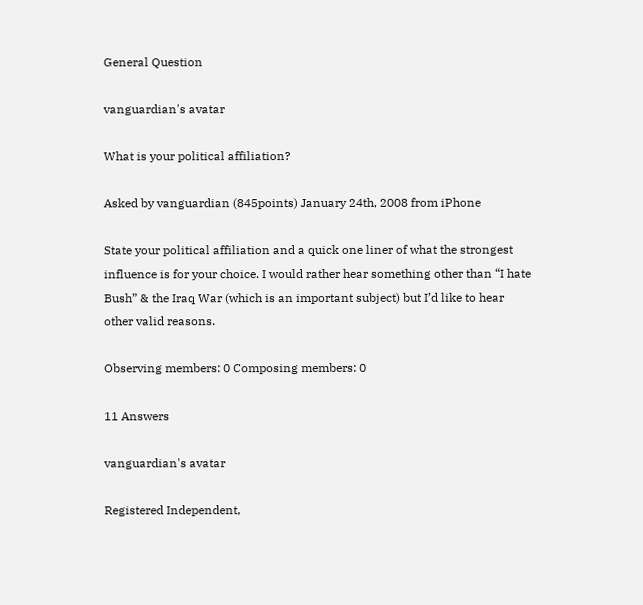General Question

vanguardian's avatar

What is your political affiliation?

Asked by vanguardian (845points) January 24th, 2008 from iPhone

State your political affiliation and a quick one liner of what the strongest influence is for your choice. I would rather hear something other than “I hate Bush” & the Iraq War (which is an important subject) but I’d like to hear other valid reasons.

Observing members: 0 Composing members: 0

11 Answers

vanguardian's avatar

Registered Independent,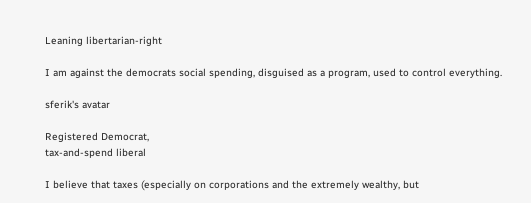Leaning libertarian-right

I am against the democrats social spending, disguised as a program, used to control everything.

sferik's avatar

Registered Democrat,
tax-and-spend liberal

I believe that taxes (especially on corporations and the extremely wealthy, but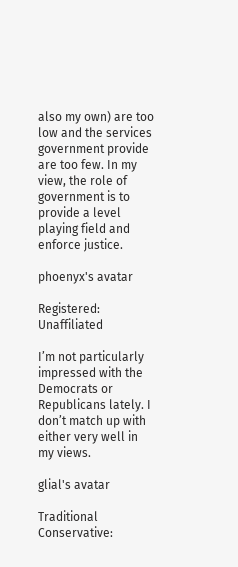also my own) are too low and the services government provide are too few. In my view, the role of government is to provide a level playing field and enforce justice.

phoenyx's avatar

Registered: Unaffiliated

I’m not particularly impressed with the Democrats or Republicans lately. I don’t match up with either very well in my views.

glial's avatar

Traditional Conservative: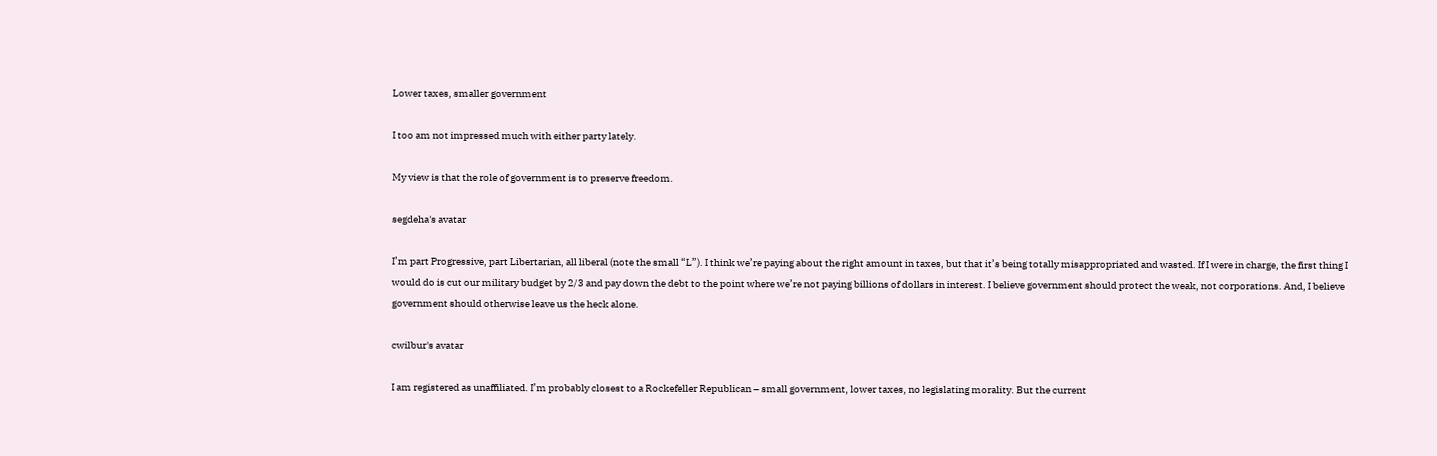Lower taxes, smaller government

I too am not impressed much with either party lately.

My view is that the role of government is to preserve freedom.

segdeha's avatar

I’m part Progressive, part Libertarian, all liberal (note the small “L”). I think we’re paying about the right amount in taxes, but that it’s being totally misappropriated and wasted. If I were in charge, the first thing I would do is cut our military budget by 2/3 and pay down the debt to the point where we’re not paying billions of dollars in interest. I believe government should protect the weak, not corporations. And, I believe government should otherwise leave us the heck alone.

cwilbur's avatar

I am registered as unaffiliated. I’m probably closest to a Rockefeller Republican – small government, lower taxes, no legislating morality. But the current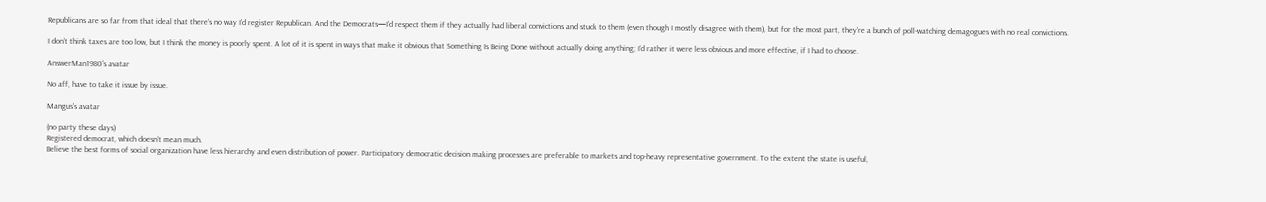Republicans are so far from that ideal that there’s no way I’d register Republican. And the Democrats—I’d respect them if they actually had liberal convictions and stuck to them (even though I mostly disagree with them), but for the most part, they’re a bunch of poll-watching demagogues with no real convictions.

I don’t think taxes are too low, but I think the money is poorly spent. A lot of it is spent in ways that make it obvious that Something Is Being Done without actually doing anything; I’d rather it were less obvious and more effective, if I had to choose.

AnswerMan1980's avatar

No aff, have to take it issue by issue.

Mangus's avatar

(no party these days)
Registered democrat, which doesn’t mean much.
Believe the best forms of social organization have less hierarchy and even distribution of power. Participatory democratic decision making processes are preferable to markets and top-heavy representative government. To the extent the state is useful,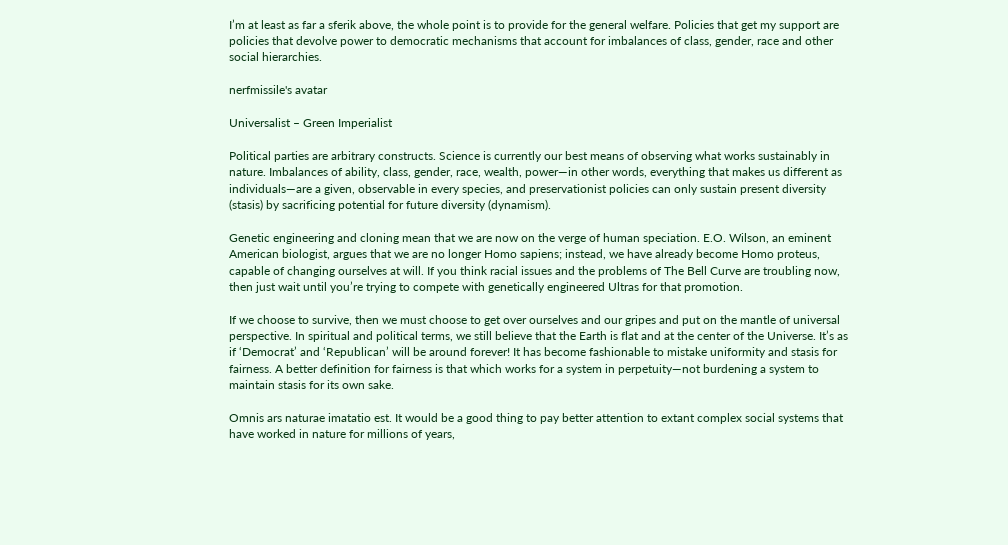I’m at least as far a sferik above, the whole point is to provide for the general welfare. Policies that get my support are policies that devolve power to democratic mechanisms that account for imbalances of class, gender, race and other social hierarchies.

nerfmissile's avatar

Universalist – Green Imperialist

Political parties are arbitrary constructs. Science is currently our best means of observing what works sustainably in nature. Imbalances of ability, class, gender, race, wealth, power—in other words, everything that makes us different as individuals—are a given, observable in every species, and preservationist policies can only sustain present diversity (stasis) by sacrificing potential for future diversity (dynamism).

Genetic engineering and cloning mean that we are now on the verge of human speciation. E.O. Wilson, an eminent American biologist, argues that we are no longer Homo sapiens; instead, we have already become Homo proteus, capable of changing ourselves at will. If you think racial issues and the problems of The Bell Curve are troubling now, then just wait until you’re trying to compete with genetically engineered Ultras for that promotion.

If we choose to survive, then we must choose to get over ourselves and our gripes and put on the mantle of universal perspective. In spiritual and political terms, we still believe that the Earth is flat and at the center of the Universe. It’s as if ‘Democrat’ and ‘Republican’ will be around forever! It has become fashionable to mistake uniformity and stasis for fairness. A better definition for fairness is that which works for a system in perpetuity—not burdening a system to maintain stasis for its own sake.

Omnis ars naturae imatatio est. It would be a good thing to pay better attention to extant complex social systems that have worked in nature for millions of years,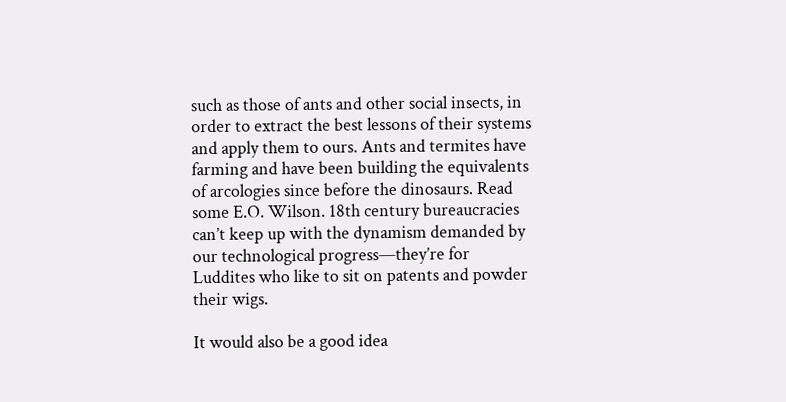such as those of ants and other social insects, in order to extract the best lessons of their systems and apply them to ours. Ants and termites have farming and have been building the equivalents of arcologies since before the dinosaurs. Read some E.O. Wilson. 18th century bureaucracies can’t keep up with the dynamism demanded by our technological progress—they’re for Luddites who like to sit on patents and powder their wigs.

It would also be a good idea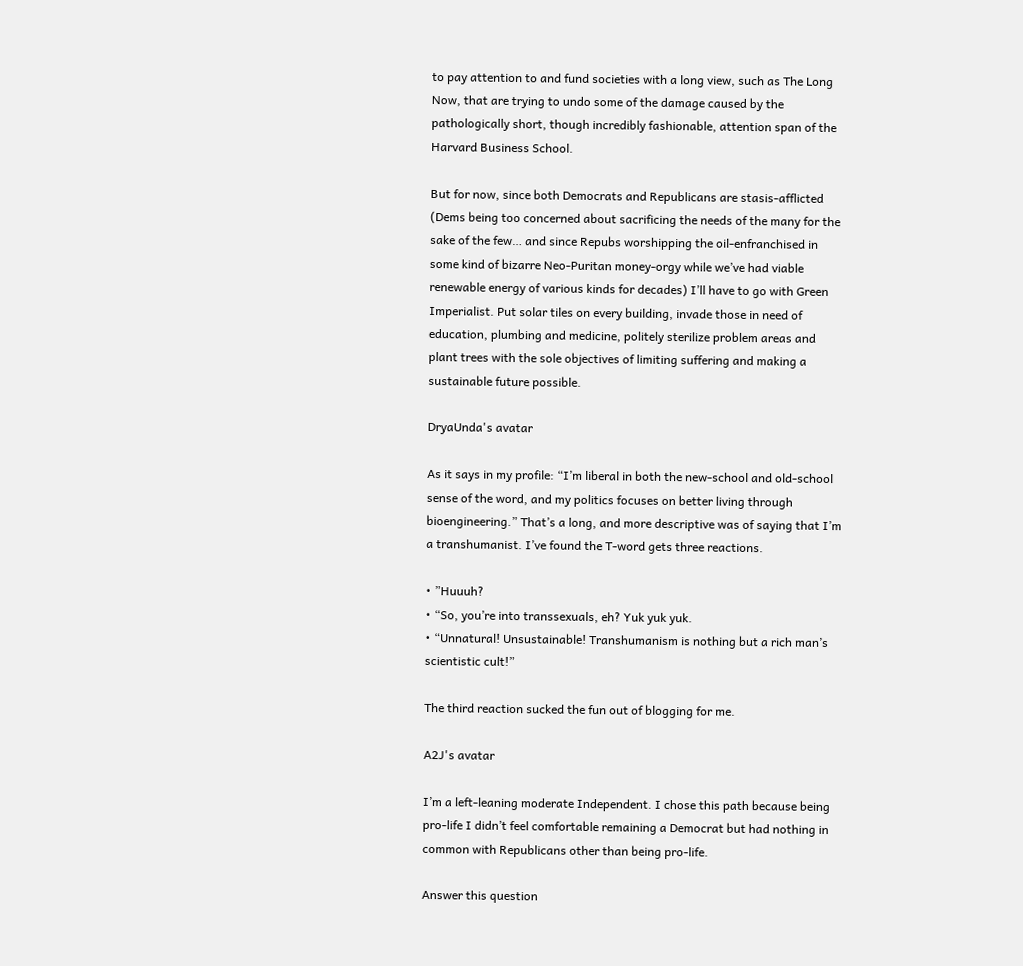to pay attention to and fund societies with a long view, such as The Long Now, that are trying to undo some of the damage caused by the pathologically short, though incredibly fashionable, attention span of the Harvard Business School.

But for now, since both Democrats and Republicans are stasis-afflicted (Dems being too concerned about sacrificing the needs of the many for the sake of the few… and since Repubs worshipping the oil-enfranchised in some kind of bizarre Neo-Puritan money-orgy while we’ve had viable renewable energy of various kinds for decades) I’ll have to go with Green Imperialist. Put solar tiles on every building, invade those in need of education, plumbing and medicine, politely sterilize problem areas and plant trees with the sole objectives of limiting suffering and making a sustainable future possible.

DryaUnda's avatar

As it says in my profile: “I’m liberal in both the new-school and old-school sense of the word, and my politics focuses on better living through bioengineering.” That’s a long, and more descriptive was of saying that I’m a transhumanist. I’ve found the T-word gets three reactions.

• ”Huuuh?
• “So, you’re into transsexuals, eh? Yuk yuk yuk.
• “Unnatural! Unsustainable! Transhumanism is nothing but a rich man’s scientistic cult!”

The third reaction sucked the fun out of blogging for me.

A2J's avatar

I’m a left-leaning moderate Independent. I chose this path because being pro-life I didn’t feel comfortable remaining a Democrat but had nothing in common with Republicans other than being pro-life.

Answer this question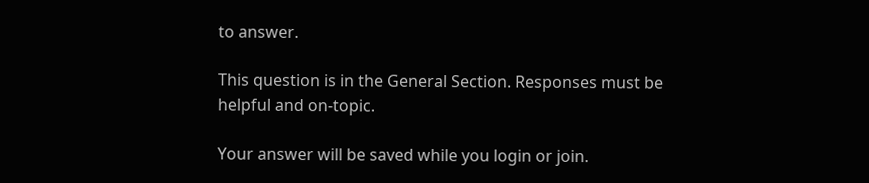to answer.

This question is in the General Section. Responses must be helpful and on-topic.

Your answer will be saved while you login or join.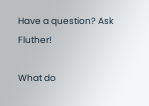Have a question? Ask Fluther!

What do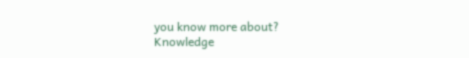you know more about?
Knowledge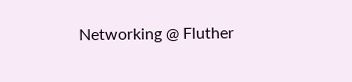Networking @ Fluther